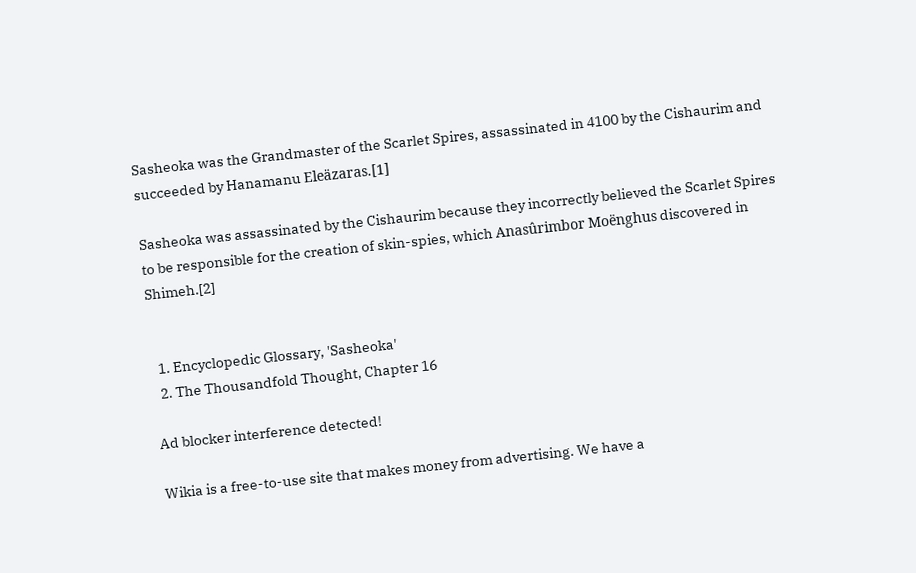Sasheoka was the Grandmaster of the Scarlet Spires, assassinated in 4100 by the Cishaurim and succeeded by Hanamanu Eleäzaras.[1]

Sasheoka was assassinated by the Cishaurim because they incorrectly believed the Scarlet Spires to be responsible for the creation of skin-spies, which Anasûrimbor Moënghus discovered in Shimeh.[2]


  1. Encyclopedic Glossary, 'Sasheoka'
  2. The Thousandfold Thought, Chapter 16

Ad blocker interference detected!

Wikia is a free-to-use site that makes money from advertising. We have a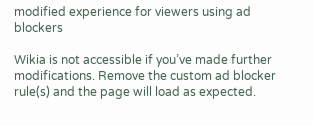modified experience for viewers using ad blockers

Wikia is not accessible if you’ve made further modifications. Remove the custom ad blocker rule(s) and the page will load as expected.